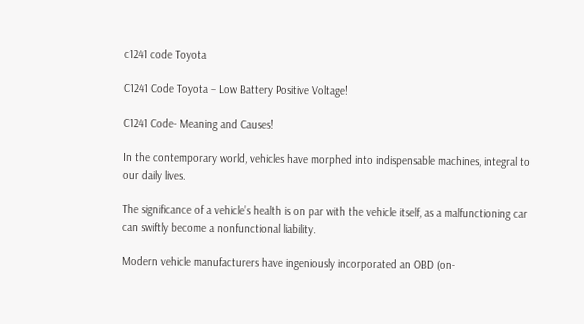c1241 code Toyota

C1241 Code Toyota – Low Battery Positive Voltage!

C1241 Code- Meaning and Causes!

In the contemporary world, vehicles have morphed into indispensable machines, integral to our daily lives.

The significance of a vehicle’s health is on par with the vehicle itself, as a malfunctioning car can swiftly become a nonfunctional liability.

Modern vehicle manufacturers have ingeniously incorporated an OBD (on-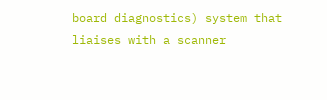board diagnostics) system that liaises with a scanner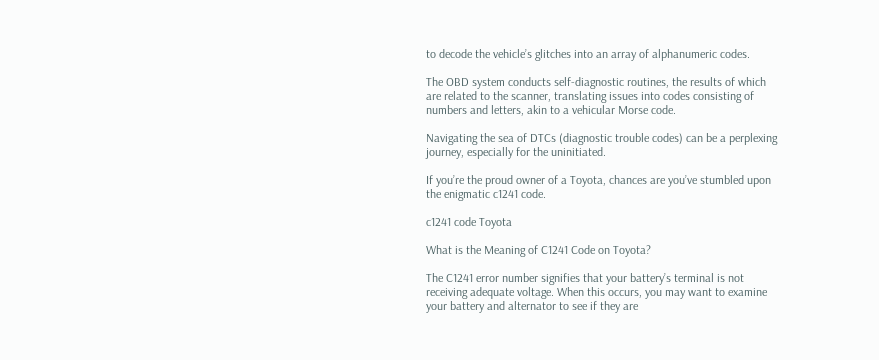to decode the vehicle’s glitches into an array of alphanumeric codes.

The OBD system conducts self-diagnostic routines, the results of which are related to the scanner, translating issues into codes consisting of numbers and letters, akin to a vehicular Morse code.

Navigating the sea of DTCs (diagnostic trouble codes) can be a perplexing journey, especially for the uninitiated.

If you’re the proud owner of a Toyota, chances are you’ve stumbled upon the enigmatic c1241 code.

c1241 code Toyota

What is the Meaning of C1241 Code on Toyota?

The C1241 error number signifies that your battery’s terminal is not receiving adequate voltage. When this occurs, you may want to examine your battery and alternator to see if they are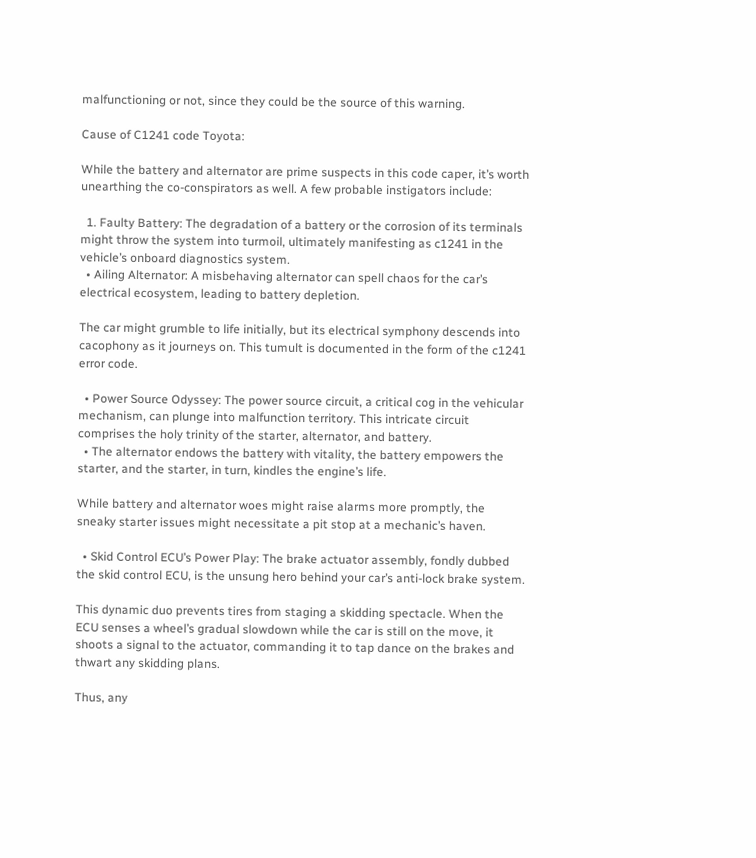malfunctioning or not, since they could be the source of this warning.

Cause of C1241 code Toyota:

While the battery and alternator are prime suspects in this code caper, it’s worth unearthing the co-conspirators as well. A few probable instigators include:

  1. Faulty Battery: The degradation of a battery or the corrosion of its terminals might throw the system into turmoil, ultimately manifesting as c1241 in the vehicle’s onboard diagnostics system.
  • Ailing Alternator: A misbehaving alternator can spell chaos for the car’s electrical ecosystem, leading to battery depletion.

The car might grumble to life initially, but its electrical symphony descends into cacophony as it journeys on. This tumult is documented in the form of the c1241 error code.

  • Power Source Odyssey: The power source circuit, a critical cog in the vehicular mechanism, can plunge into malfunction territory. This intricate circuit comprises the holy trinity of the starter, alternator, and battery.
  • The alternator endows the battery with vitality, the battery empowers the starter, and the starter, in turn, kindles the engine’s life.

While battery and alternator woes might raise alarms more promptly, the sneaky starter issues might necessitate a pit stop at a mechanic’s haven.

  • Skid Control ECU’s Power Play: The brake actuator assembly, fondly dubbed the skid control ECU, is the unsung hero behind your car’s anti-lock brake system.

This dynamic duo prevents tires from staging a skidding spectacle. When the ECU senses a wheel’s gradual slowdown while the car is still on the move, it shoots a signal to the actuator, commanding it to tap dance on the brakes and thwart any skidding plans.

Thus, any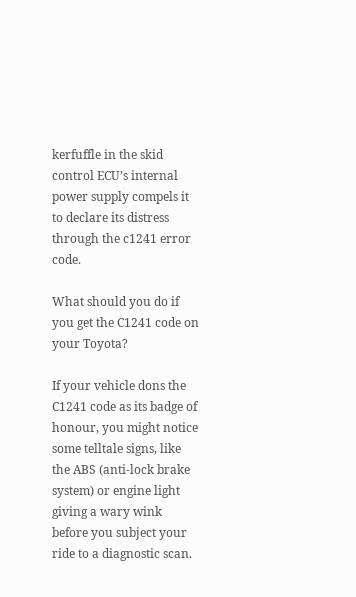kerfuffle in the skid control ECU’s internal power supply compels it to declare its distress through the c1241 error code.

What should you do if you get the C1241 code on your Toyota?

If your vehicle dons the C1241 code as its badge of honour, you might notice some telltale signs, like the ABS (anti-lock brake system) or engine light giving a wary wink before you subject your ride to a diagnostic scan.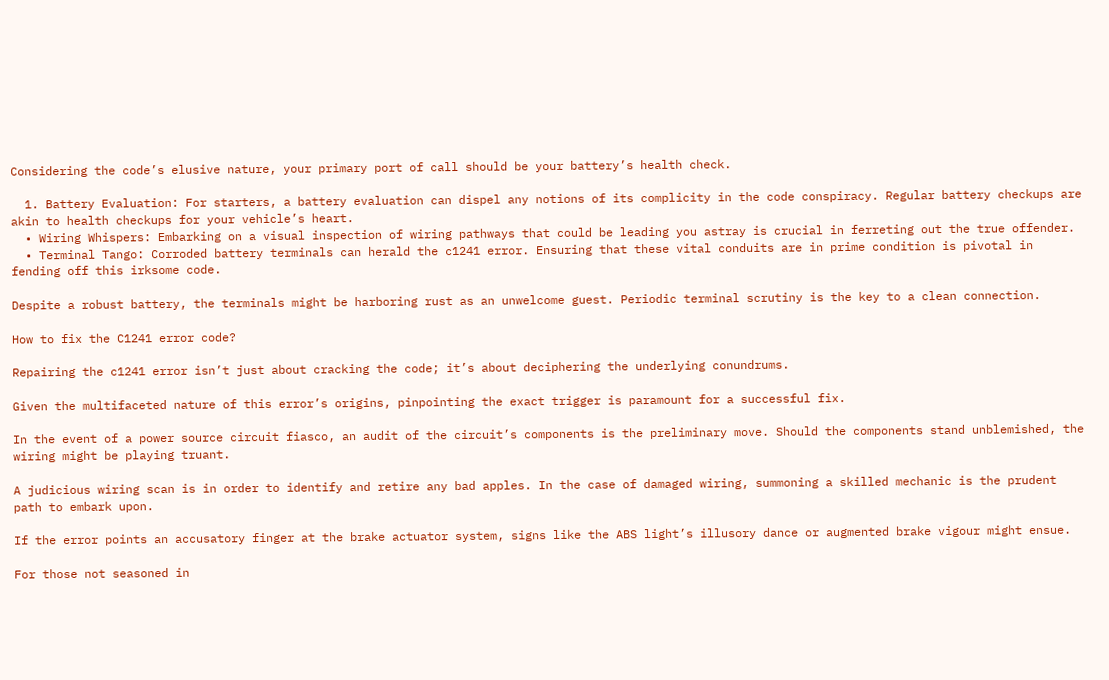Considering the code’s elusive nature, your primary port of call should be your battery’s health check.

  1. Battery Evaluation: For starters, a battery evaluation can dispel any notions of its complicity in the code conspiracy. Regular battery checkups are akin to health checkups for your vehicle’s heart.
  • Wiring Whispers: Embarking on a visual inspection of wiring pathways that could be leading you astray is crucial in ferreting out the true offender.
  • Terminal Tango: Corroded battery terminals can herald the c1241 error. Ensuring that these vital conduits are in prime condition is pivotal in fending off this irksome code.

Despite a robust battery, the terminals might be harboring rust as an unwelcome guest. Periodic terminal scrutiny is the key to a clean connection.

How to fix the C1241 error code?

Repairing the c1241 error isn’t just about cracking the code; it’s about deciphering the underlying conundrums.

Given the multifaceted nature of this error’s origins, pinpointing the exact trigger is paramount for a successful fix.

In the event of a power source circuit fiasco, an audit of the circuit’s components is the preliminary move. Should the components stand unblemished, the wiring might be playing truant.

A judicious wiring scan is in order to identify and retire any bad apples. In the case of damaged wiring, summoning a skilled mechanic is the prudent path to embark upon.

If the error points an accusatory finger at the brake actuator system, signs like the ABS light’s illusory dance or augmented brake vigour might ensue.

For those not seasoned in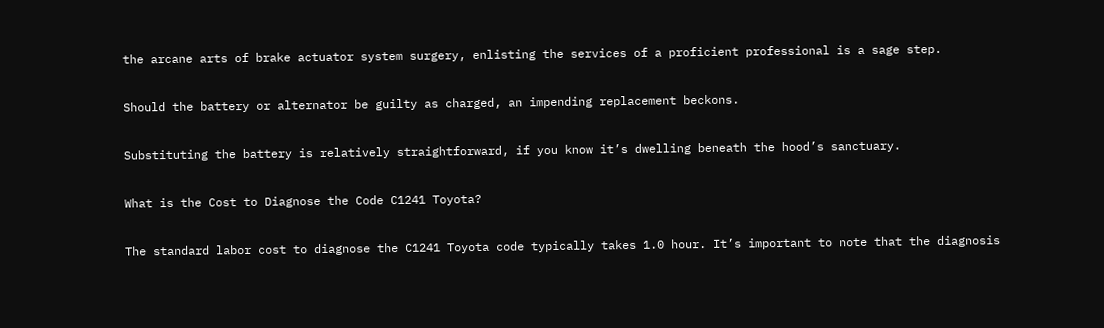the arcane arts of brake actuator system surgery, enlisting the services of a proficient professional is a sage step.

Should the battery or alternator be guilty as charged, an impending replacement beckons.

Substituting the battery is relatively straightforward, if you know it’s dwelling beneath the hood’s sanctuary.

What is the Cost to Diagnose the Code C1241 Toyota?

The standard labor cost to diagnose the C1241 Toyota code typically takes 1.0 hour. It’s important to note that the diagnosis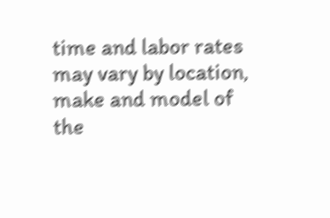time and labor rates may vary by location, make and model of the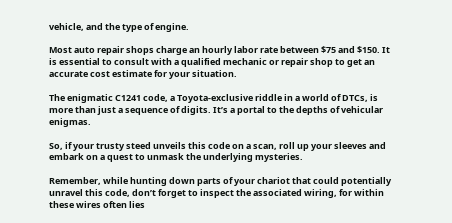vehicle, and the type of engine.

Most auto repair shops charge an hourly labor rate between $75 and $150. It is essential to consult with a qualified mechanic or repair shop to get an accurate cost estimate for your situation.

The enigmatic C1241 code, a Toyota-exclusive riddle in a world of DTCs, is more than just a sequence of digits. It’s a portal to the depths of vehicular enigmas.

So, if your trusty steed unveils this code on a scan, roll up your sleeves and embark on a quest to unmask the underlying mysteries.

Remember, while hunting down parts of your chariot that could potentially unravel this code, don’t forget to inspect the associated wiring, for within these wires often lies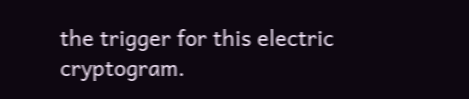the trigger for this electric cryptogram.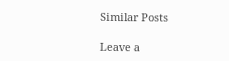Similar Posts

Leave a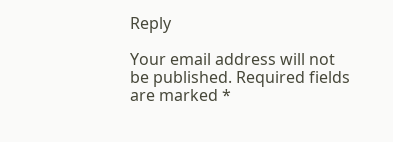Reply

Your email address will not be published. Required fields are marked *